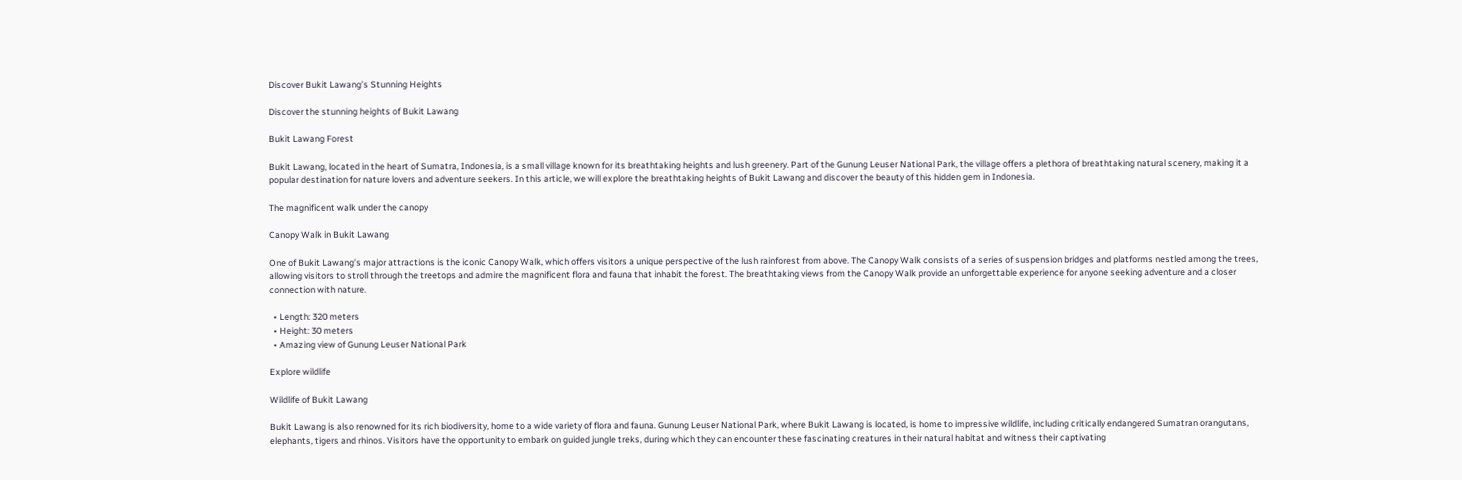Discover Bukit Lawang’s Stunning Heights

Discover the stunning heights of Bukit Lawang

Bukit Lawang Forest

Bukit Lawang, located in the heart of Sumatra, Indonesia, is a small village known for its breathtaking heights and lush greenery. Part of the Gunung Leuser National Park, the village offers a plethora of breathtaking natural scenery, making it a popular destination for nature lovers and adventure seekers. In this article, we will explore the breathtaking heights of Bukit Lawang and discover the beauty of this hidden gem in Indonesia.

The magnificent walk under the canopy

Canopy Walk in Bukit Lawang

One of Bukit Lawang’s major attractions is the iconic Canopy Walk, which offers visitors a unique perspective of the lush rainforest from above. The Canopy Walk consists of a series of suspension bridges and platforms nestled among the trees, allowing visitors to stroll through the treetops and admire the magnificent flora and fauna that inhabit the forest. The breathtaking views from the Canopy Walk provide an unforgettable experience for anyone seeking adventure and a closer connection with nature.

  • Length: 320 meters
  • Height: 30 meters
  • Amazing view of Gunung Leuser National Park

Explore wildlife

Wildlife of Bukit Lawang

Bukit Lawang is also renowned for its rich biodiversity, home to a wide variety of flora and fauna. Gunung Leuser National Park, where Bukit Lawang is located, is home to impressive wildlife, including critically endangered Sumatran orangutans, elephants, tigers and rhinos. Visitors have the opportunity to embark on guided jungle treks, during which they can encounter these fascinating creatures in their natural habitat and witness their captivating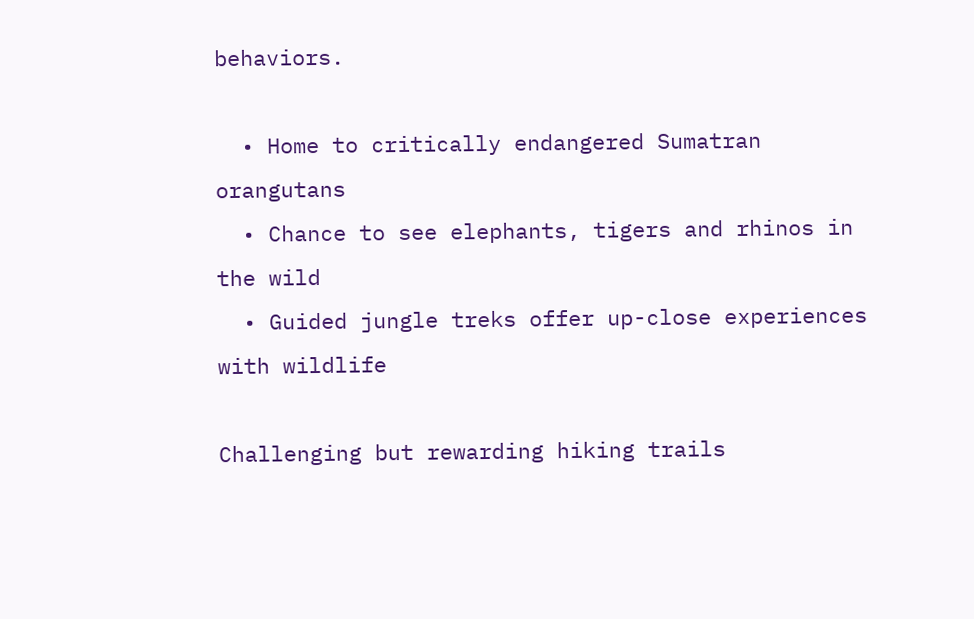behaviors.

  • Home to critically endangered Sumatran orangutans
  • Chance to see elephants, tigers and rhinos in the wild
  • Guided jungle treks offer up-close experiences with wildlife

Challenging but rewarding hiking trails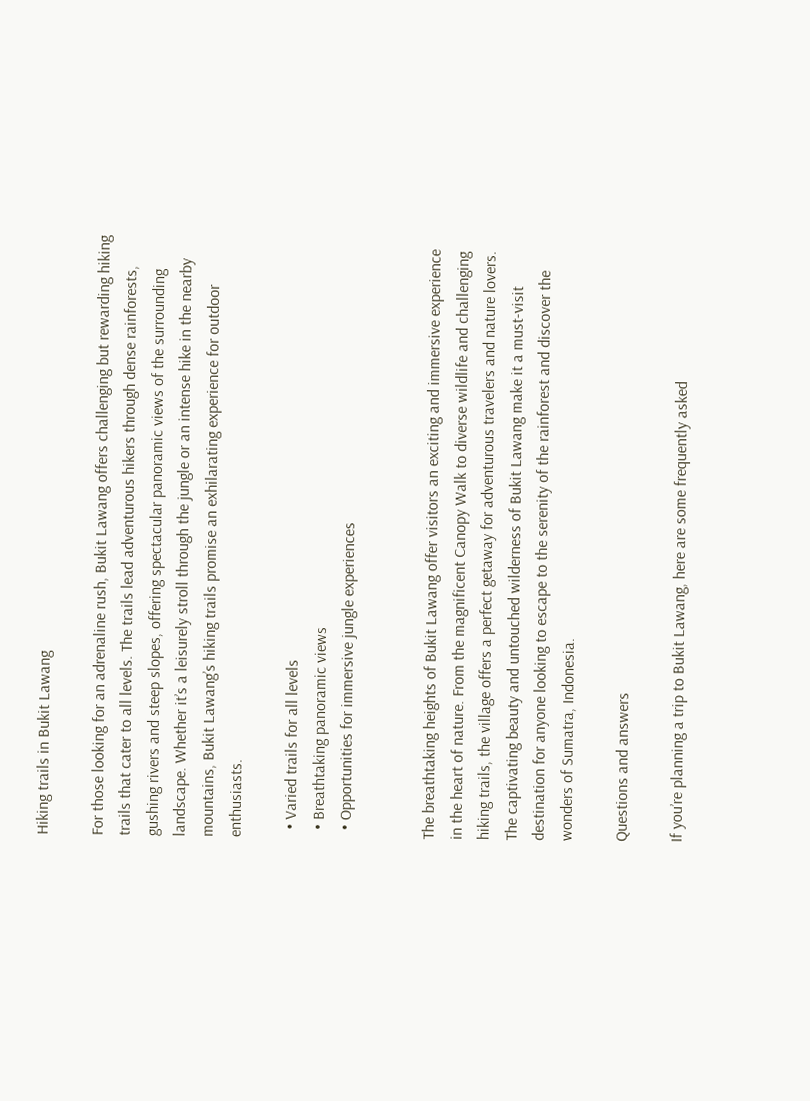Hiking trails in Bukit Lawang

For those looking for an adrenaline rush, Bukit Lawang offers challenging but rewarding hiking trails that cater to all levels. The trails lead adventurous hikers through dense rainforests, gushing rivers and steep slopes, offering spectacular panoramic views of the surrounding landscape. Whether it’s a leisurely stroll through the jungle or an intense hike in the nearby mountains, Bukit Lawang’s hiking trails promise an exhilarating experience for outdoor enthusiasts.

  • Varied trails for all levels
  • Breathtaking panoramic views
  • Opportunities for immersive jungle experiences


The breathtaking heights of Bukit Lawang offer visitors an exciting and immersive experience in the heart of nature. From the magnificent Canopy Walk to diverse wildlife and challenging hiking trails, the village offers a perfect getaway for adventurous travelers and nature lovers. The captivating beauty and untouched wilderness of Bukit Lawang make it a must-visit destination for anyone looking to escape to the serenity of the rainforest and discover the wonders of Sumatra, Indonesia.

Questions and answers

If you’re planning a trip to Bukit Lawang, here are some frequently asked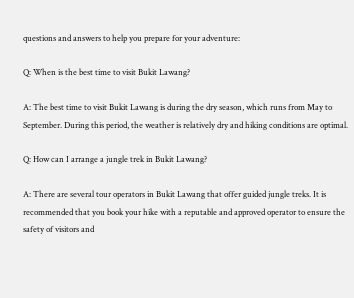questions and answers to help you prepare for your adventure:

Q: When is the best time to visit Bukit Lawang?

A: The best time to visit Bukit Lawang is during the dry season, which runs from May to September. During this period, the weather is relatively dry and hiking conditions are optimal.

Q: How can I arrange a jungle trek in Bukit Lawang?

A: There are several tour operators in Bukit Lawang that offer guided jungle treks. It is recommended that you book your hike with a reputable and approved operator to ensure the safety of visitors and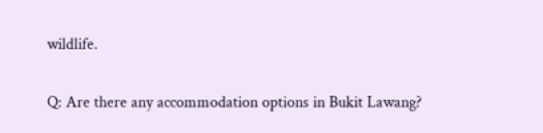wildlife.

Q: Are there any accommodation options in Bukit Lawang?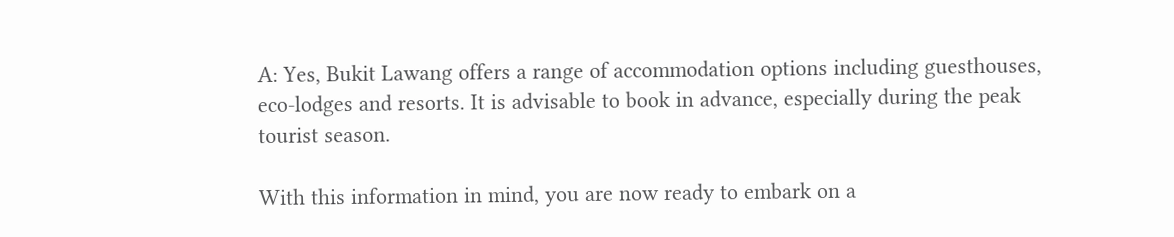A: Yes, Bukit Lawang offers a range of accommodation options including guesthouses, eco-lodges and resorts. It is advisable to book in advance, especially during the peak tourist season.

With this information in mind, you are now ready to embark on a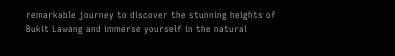remarkable journey to discover the stunning heights of Bukit Lawang and immerse yourself in the natural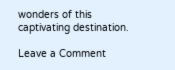wonders of this captivating destination.

Leave a Comment